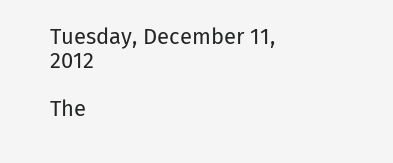Tuesday, December 11, 2012

The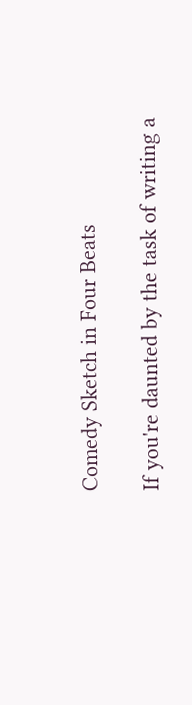Comedy Sketch in Four Beats

If you're daunted by the task of writing a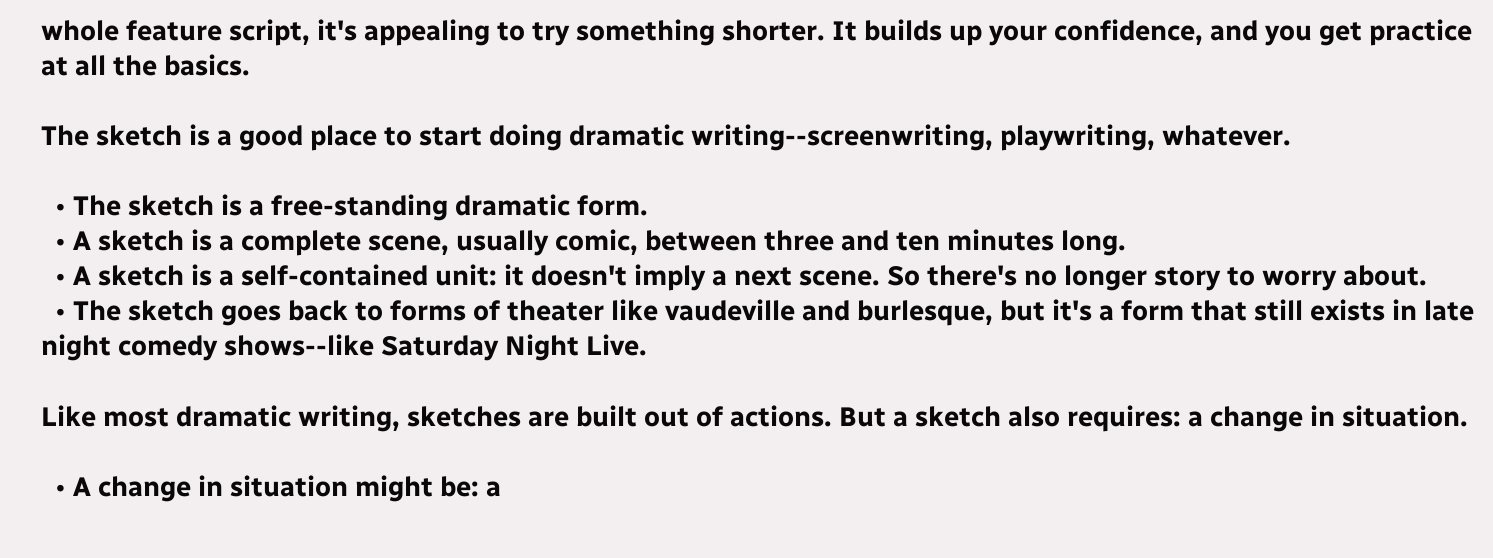whole feature script, it's appealing to try something shorter. It builds up your confidence, and you get practice at all the basics.

The sketch is a good place to start doing dramatic writing--screenwriting, playwriting, whatever.

  • The sketch is a free-standing dramatic form.
  • A sketch is a complete scene, usually comic, between three and ten minutes long.
  • A sketch is a self-contained unit: it doesn't imply a next scene. So there's no longer story to worry about.
  • The sketch goes back to forms of theater like vaudeville and burlesque, but it's a form that still exists in late night comedy shows--like Saturday Night Live.

Like most dramatic writing, sketches are built out of actions. But a sketch also requires: a change in situation.

  • A change in situation might be: a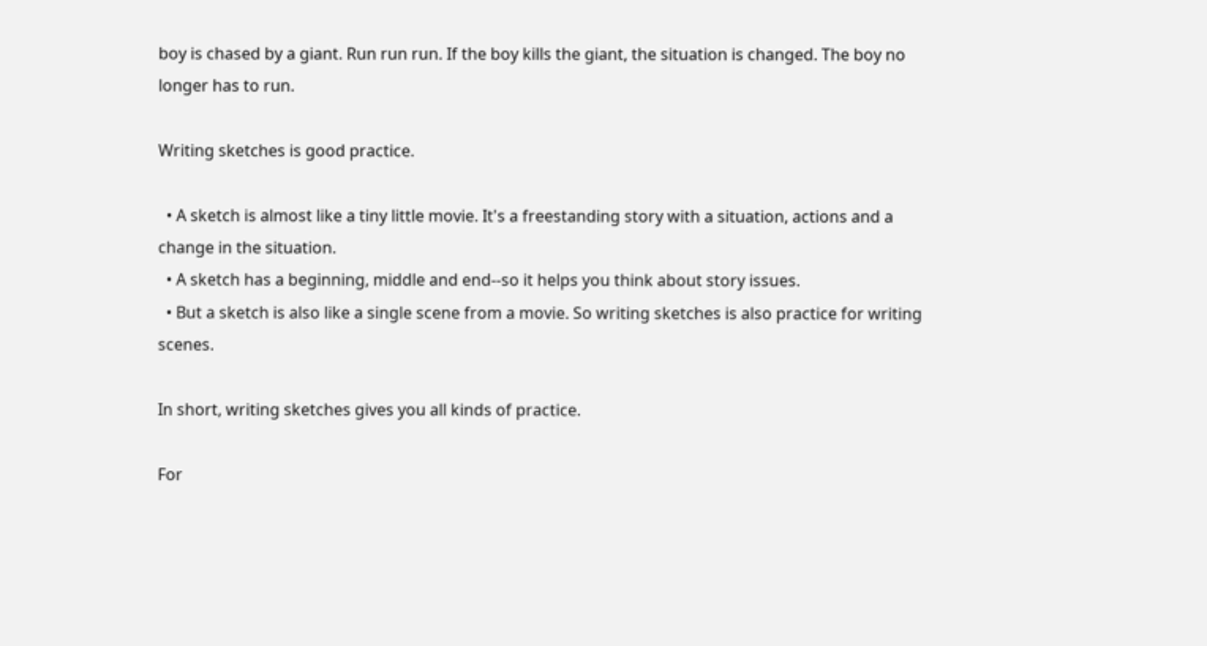boy is chased by a giant. Run run run. If the boy kills the giant, the situation is changed. The boy no longer has to run.

Writing sketches is good practice.

  • A sketch is almost like a tiny little movie. It's a freestanding story with a situation, actions and a change in the situation.
  • A sketch has a beginning, middle and end--so it helps you think about story issues.
  • But a sketch is also like a single scene from a movie. So writing sketches is also practice for writing scenes.

In short, writing sketches gives you all kinds of practice.

For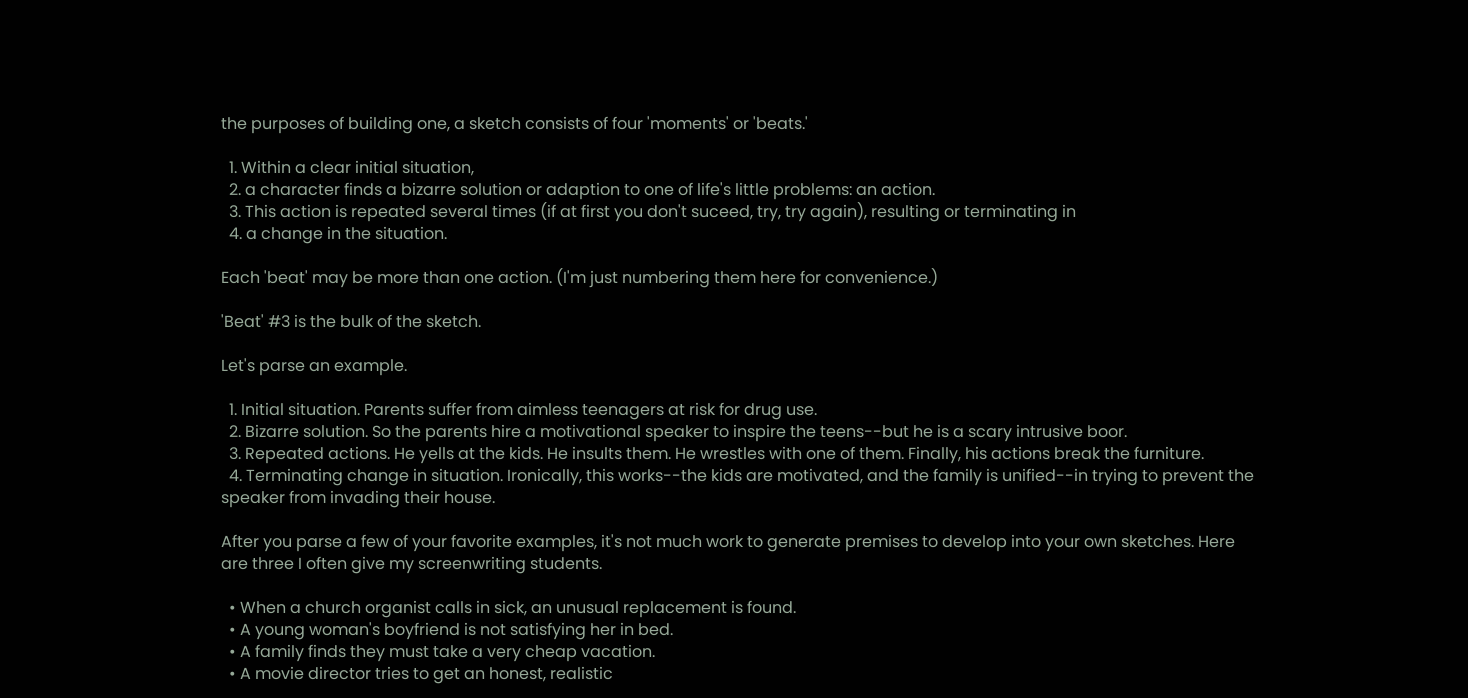the purposes of building one, a sketch consists of four 'moments' or 'beats.'

  1. Within a clear initial situation,
  2. a character finds a bizarre solution or adaption to one of life's little problems: an action.
  3. This action is repeated several times (if at first you don't suceed, try, try again), resulting or terminating in
  4. a change in the situation.

Each 'beat' may be more than one action. (I'm just numbering them here for convenience.)

'Beat' #3 is the bulk of the sketch.

Let's parse an example.

  1. Initial situation. Parents suffer from aimless teenagers at risk for drug use.
  2. Bizarre solution. So the parents hire a motivational speaker to inspire the teens--but he is a scary intrusive boor.
  3. Repeated actions. He yells at the kids. He insults them. He wrestles with one of them. Finally, his actions break the furniture.
  4. Terminating change in situation. Ironically, this works--the kids are motivated, and the family is unified--in trying to prevent the speaker from invading their house.

After you parse a few of your favorite examples, it's not much work to generate premises to develop into your own sketches. Here are three I often give my screenwriting students.

  • When a church organist calls in sick, an unusual replacement is found.
  • A young woman's boyfriend is not satisfying her in bed.
  • A family finds they must take a very cheap vacation.
  • A movie director tries to get an honest, realistic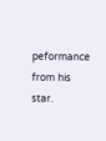peformance from his star.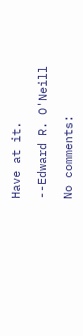Have at it.

--Edward R. O'Neill

No comments: